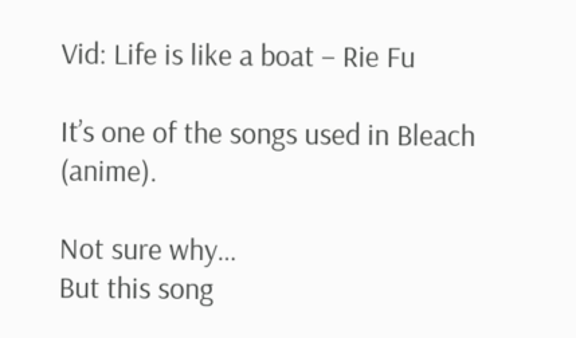Vid: Life is like a boat – Rie Fu

It’s one of the songs used in Bleach (anime).

Not sure why…
But this song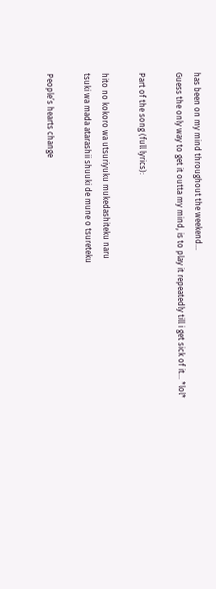has been on my mind throughout the weekend…
Guess the only way to get it outta my mind, is to play it repeatedly till i get sick of it… *lol*

Part of the song (full lyrics):

hito no kokoro wa utsuriyuku mukedashiteku naru
tsuki wa mada atarashii shuuki de mune o tsureteku

People’s hearts change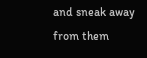and sneak away from them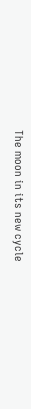The moon in its new cycle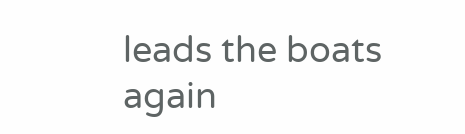leads the boats again